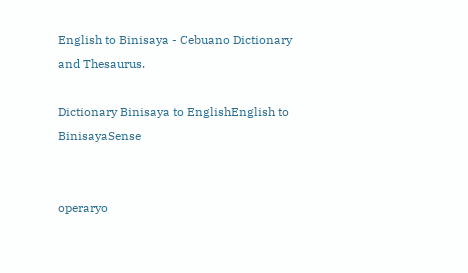English to Binisaya - Cebuano Dictionary and Thesaurus.

Dictionary Binisaya to EnglishEnglish to BinisayaSense


operaryo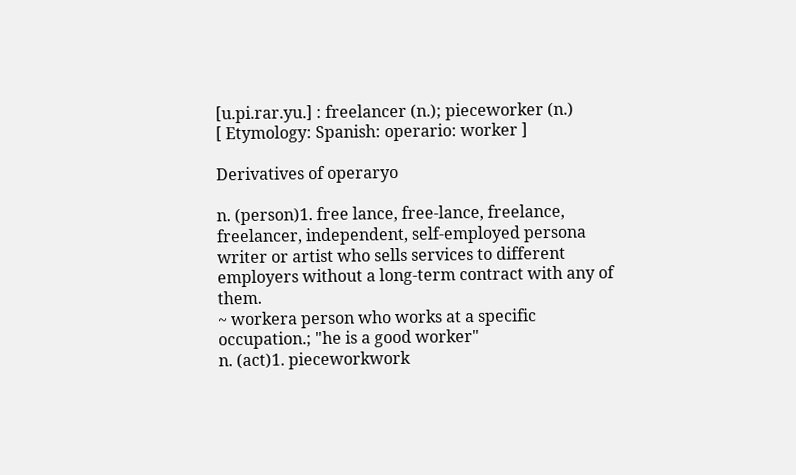[u.pi.rar.yu.] : freelancer (n.); pieceworker (n.)
[ Etymology: Spanish: operario: worker ]

Derivatives of operaryo

n. (person)1. free lance, free-lance, freelance, freelancer, independent, self-employed persona writer or artist who sells services to different employers without a long-term contract with any of them.
~ workera person who works at a specific occupation.; "he is a good worker"
n. (act)1. pieceworkwork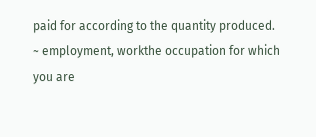paid for according to the quantity produced.
~ employment, workthe occupation for which you are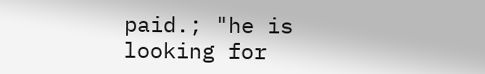paid.; "he is looking for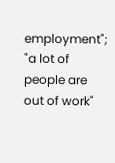employment"; "a lot of people are out of work"